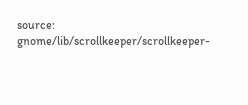source: gnome/lib/scrollkeeper/scrollkeeper-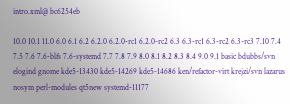intro.xml@ bc6254eb

10.0 10.1 11.0 6.0 6.1 6.2 6.2.0 6.2.0-rc1 6.2.0-rc2 6.3 6.3-rc1 6.3-rc2 6.3-rc3 7.10 7.4 7.5 7.6 7.6-blfs 7.6-systemd 7.7 7.8 7.9 8.0 8.1 8.2 8.3 8.4 9.0 9.1 basic bdubbs/svn elogind gnome kde5-13430 kde5-14269 kde5-14686 ken/refactor-virt krejzi/svn lazarus nosym perl-modules qt5new systemd-11177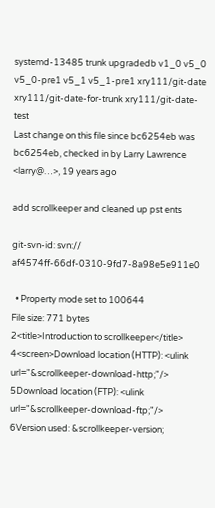systemd-13485 trunk upgradedb v1_0 v5_0 v5_0-pre1 v5_1 v5_1-pre1 xry111/git-date xry111/git-date-for-trunk xry111/git-date-test
Last change on this file since bc6254eb was bc6254eb, checked in by Larry Lawrence <larry@…>, 19 years ago

add scrollkeeper and cleaned up pst ents

git-svn-id: svn:// af4574ff-66df-0310-9fd7-8a98e5e911e0

  • Property mode set to 100644
File size: 771 bytes
2<title>Introduction to scrollkeeper</title>
4<screen>Download location (HTTP): <ulink url="&scrollkeeper-download-http;"/>
5Download location (FTP): <ulink url="&scrollkeeper-download-ftp;"/>
6Version used: &scrollkeeper-version;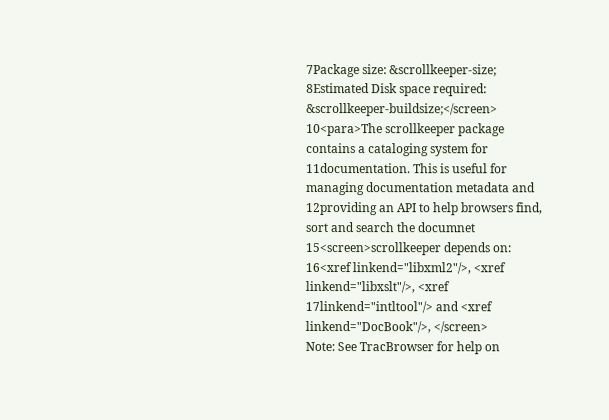7Package size: &scrollkeeper-size;
8Estimated Disk space required: &scrollkeeper-buildsize;</screen>
10<para>The scrollkeeper package contains a cataloging system for
11documentation. This is useful for managing documentation metadata and
12providing an API to help browsers find, sort and search the documnet
15<screen>scrollkeeper depends on:
16<xref linkend="libxml2"/>, <xref linkend="libxslt"/>, <xref
17linkend="intltool"/> and <xref linkend="DocBook"/>, </screen>
Note: See TracBrowser for help on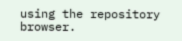using the repository browser.